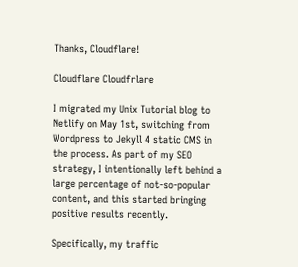Thanks, Cloudflare!

Cloudflare Cloudfrlare

I migrated my Unix Tutorial blog to Netlify on May 1st, switching from Wordpress to Jekyll 4 static CMS in the process. As part of my SEO strategy, I intentionally left behind a large percentage of not-so-popular content, and this started bringing positive results recently.

Specifically, my traffic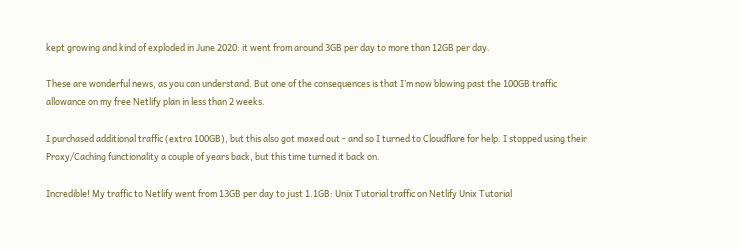kept growing and kind of exploded in June 2020: it went from around 3GB per day to more than 12GB per day.

These are wonderful news, as you can understand. But one of the consequences is that I’m now blowing past the 100GB traffic allowance on my free Netlify plan in less than 2 weeks.

I purchased additional traffic (extra 100GB), but this also got maxed out - and so I turned to Cloudflare for help. I stopped using their Proxy/Caching functionality a couple of years back, but this time turned it back on.

Incredible! My traffic to Netlify went from 13GB per day to just 1.1GB: Unix Tutorial traffic on Netlify Unix Tutorial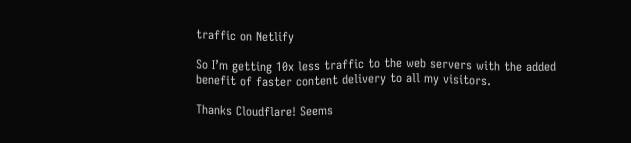traffic on Netlify

So I’m getting 10x less traffic to the web servers with the added benefit of faster content delivery to all my visitors.

Thanks Cloudflare! Seems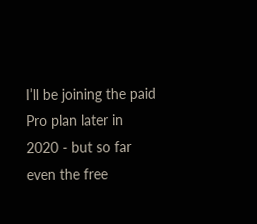I’ll be joining the paid Pro plan later in 2020 - but so far even the free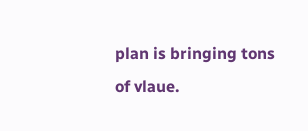plan is bringing tons of vlaue.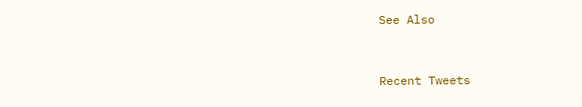See Also


Recent Tweets